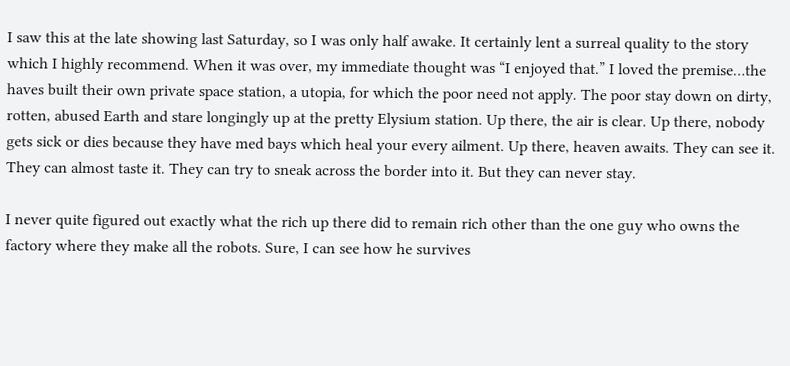I saw this at the late showing last Saturday, so I was only half awake. It certainly lent a surreal quality to the story which I highly recommend. When it was over, my immediate thought was “I enjoyed that.” I loved the premise…the haves built their own private space station, a utopia, for which the poor need not apply. The poor stay down on dirty, rotten, abused Earth and stare longingly up at the pretty Elysium station. Up there, the air is clear. Up there, nobody gets sick or dies because they have med bays which heal your every ailment. Up there, heaven awaits. They can see it. They can almost taste it. They can try to sneak across the border into it. But they can never stay.

I never quite figured out exactly what the rich up there did to remain rich other than the one guy who owns the factory where they make all the robots. Sure, I can see how he survives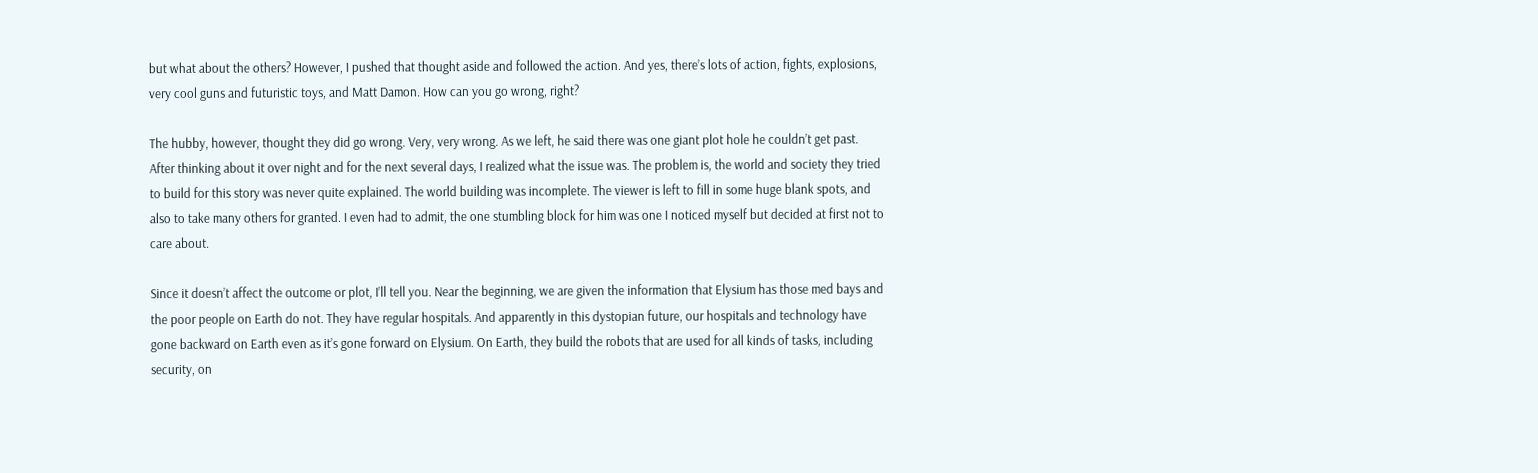but what about the others? However, I pushed that thought aside and followed the action. And yes, there’s lots of action, fights, explosions, very cool guns and futuristic toys, and Matt Damon. How can you go wrong, right?

The hubby, however, thought they did go wrong. Very, very wrong. As we left, he said there was one giant plot hole he couldn’t get past. After thinking about it over night and for the next several days, I realized what the issue was. The problem is, the world and society they tried to build for this story was never quite explained. The world building was incomplete. The viewer is left to fill in some huge blank spots, and also to take many others for granted. I even had to admit, the one stumbling block for him was one I noticed myself but decided at first not to care about.

Since it doesn’t affect the outcome or plot, I’ll tell you. Near the beginning, we are given the information that Elysium has those med bays and the poor people on Earth do not. They have regular hospitals. And apparently in this dystopian future, our hospitals and technology have gone backward on Earth even as it’s gone forward on Elysium. On Earth, they build the robots that are used for all kinds of tasks, including security, on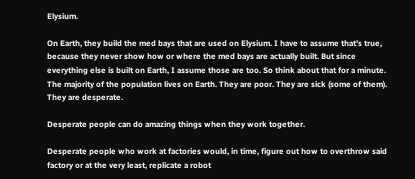Elysium.

On Earth, they build the med bays that are used on Elysium. I have to assume that’s true, because they never show how or where the med bays are actually built. But since everything else is built on Earth, I assume those are too. So think about that for a minute. The majority of the population lives on Earth. They are poor. They are sick (some of them). They are desperate.

Desperate people can do amazing things when they work together.

Desperate people who work at factories would, in time, figure out how to overthrow said factory or at the very least, replicate a robot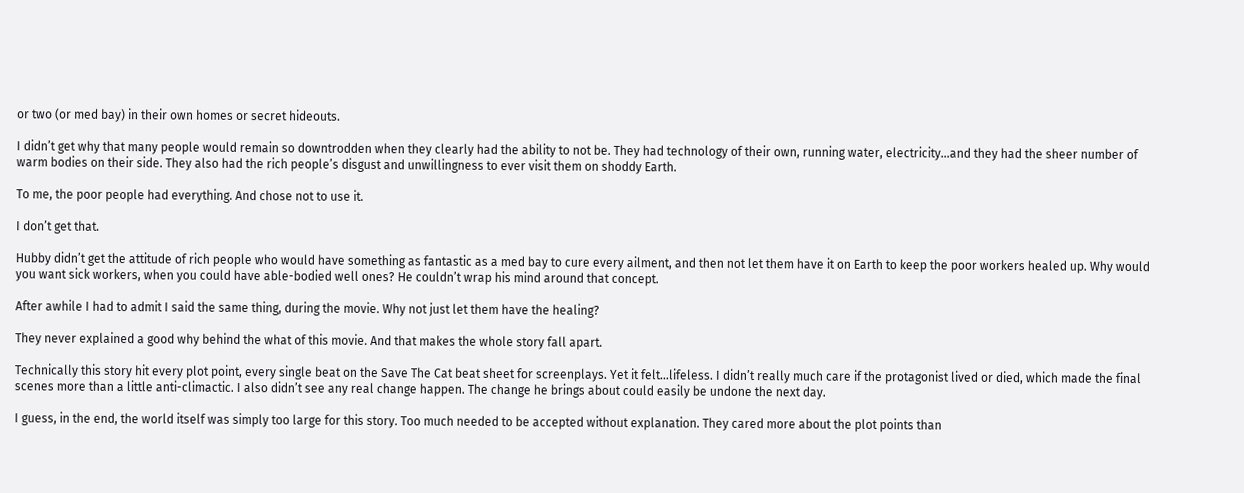or two (or med bay) in their own homes or secret hideouts.

I didn’t get why that many people would remain so downtrodden when they clearly had the ability to not be. They had technology of their own, running water, electricity…and they had the sheer number of warm bodies on their side. They also had the rich people’s disgust and unwillingness to ever visit them on shoddy Earth.

To me, the poor people had everything. And chose not to use it.

I don’t get that.

Hubby didn’t get the attitude of rich people who would have something as fantastic as a med bay to cure every ailment, and then not let them have it on Earth to keep the poor workers healed up. Why would you want sick workers, when you could have able-bodied well ones? He couldn’t wrap his mind around that concept.

After awhile I had to admit I said the same thing, during the movie. Why not just let them have the healing?

They never explained a good why behind the what of this movie. And that makes the whole story fall apart.

Technically this story hit every plot point, every single beat on the Save The Cat beat sheet for screenplays. Yet it felt…lifeless. I didn’t really much care if the protagonist lived or died, which made the final scenes more than a little anti-climactic. I also didn’t see any real change happen. The change he brings about could easily be undone the next day.

I guess, in the end, the world itself was simply too large for this story. Too much needed to be accepted without explanation. They cared more about the plot points than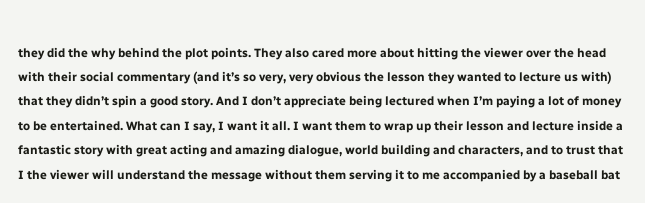they did the why behind the plot points. They also cared more about hitting the viewer over the head with their social commentary (and it’s so very, very obvious the lesson they wanted to lecture us with) that they didn’t spin a good story. And I don’t appreciate being lectured when I’m paying a lot of money to be entertained. What can I say, I want it all. I want them to wrap up their lesson and lecture inside a fantastic story with great acting and amazing dialogue, world building and characters, and to trust that I the viewer will understand the message without them serving it to me accompanied by a baseball bat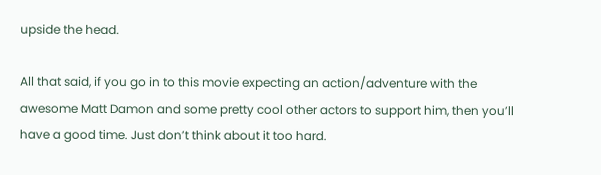upside the head.

All that said, if you go in to this movie expecting an action/adventure with the awesome Matt Damon and some pretty cool other actors to support him, then you’ll have a good time. Just don’t think about it too hard.